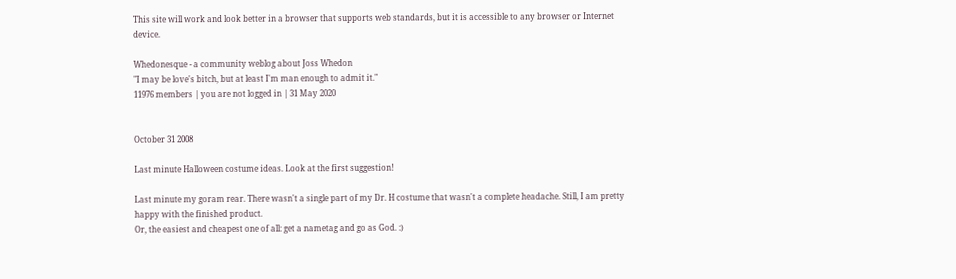This site will work and look better in a browser that supports web standards, but it is accessible to any browser or Internet device.

Whedonesque - a community weblog about Joss Whedon
"I may be love's bitch, but at least I'm man enough to admit it."
11976 members | you are not logged in | 31 May 2020


October 31 2008

Last minute Halloween costume ideas. Look at the first suggestion!

Last minute my goram rear. There wasn't a single part of my Dr. H costume that wasn't a complete headache. Still, I am pretty happy with the finished product.
Or, the easiest and cheapest one of all: get a nametag and go as God. :)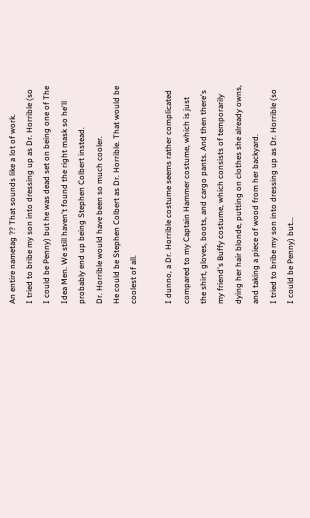An entire nametag ?? That sounds like a lot of work.
I tried to bribe my son into dressing up as Dr. Horrible (so I could be Penny) but he was dead set on being one of The Idea Men. We still haven't found the right mask so he'll probably end up being Stephen Colbert instead.
Dr. Horrible would have been so much cooler.
He could be Stephen Colbert as Dr. Horrible. That would be coolest of all.

I dunno, a Dr. Horrible costume seems rather complicated compared to my Captain Hammer costume, which is just the shirt, gloves, boots, and cargo pants. And then there's my friend's Buffy costume, which consists of temporarily dying her hair blonde, putting on clothes she already owns, and taking a piece of wood from her backyard.
I tried to bribe my son into dressing up as Dr. Horrible (so I could be Penny) but...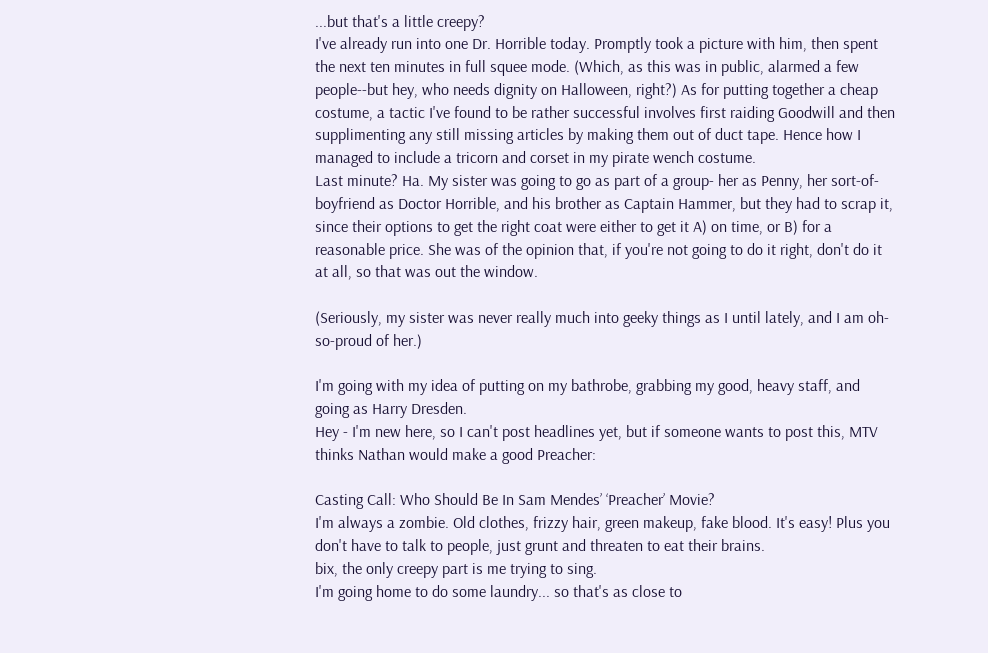...but that's a little creepy?
I've already run into one Dr. Horrible today. Promptly took a picture with him, then spent the next ten minutes in full squee mode. (Which, as this was in public, alarmed a few people--but hey, who needs dignity on Halloween, right?) As for putting together a cheap costume, a tactic I've found to be rather successful involves first raiding Goodwill and then supplimenting any still missing articles by making them out of duct tape. Hence how I managed to include a tricorn and corset in my pirate wench costume.
Last minute? Ha. My sister was going to go as part of a group- her as Penny, her sort-of-boyfriend as Doctor Horrible, and his brother as Captain Hammer, but they had to scrap it, since their options to get the right coat were either to get it A) on time, or B) for a reasonable price. She was of the opinion that, if you're not going to do it right, don't do it at all, so that was out the window.

(Seriously, my sister was never really much into geeky things as I until lately, and I am oh-so-proud of her.)

I'm going with my idea of putting on my bathrobe, grabbing my good, heavy staff, and going as Harry Dresden.
Hey - I'm new here, so I can't post headlines yet, but if someone wants to post this, MTV thinks Nathan would make a good Preacher:

Casting Call: Who Should Be In Sam Mendes’ ‘Preacher’ Movie?
I'm always a zombie. Old clothes, frizzy hair, green makeup, fake blood. It's easy! Plus you don't have to talk to people, just grunt and threaten to eat their brains.
bix, the only creepy part is me trying to sing.
I'm going home to do some laundry... so that's as close to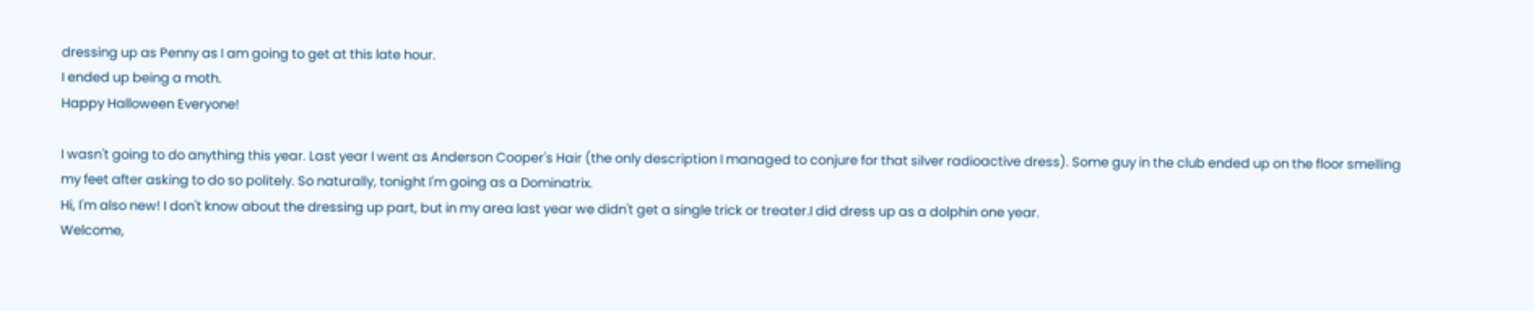dressing up as Penny as I am going to get at this late hour.
I ended up being a moth.
Happy Halloween Everyone!

I wasn't going to do anything this year. Last year I went as Anderson Cooper's Hair (the only description I managed to conjure for that silver radioactive dress). Some guy in the club ended up on the floor smelling my feet after asking to do so politely. So naturally, tonight I'm going as a Dominatrix.
Hi, I'm also new! I don't know about the dressing up part, but in my area last year we didn't get a single trick or treater.I did dress up as a dolphin one year.
Welcome,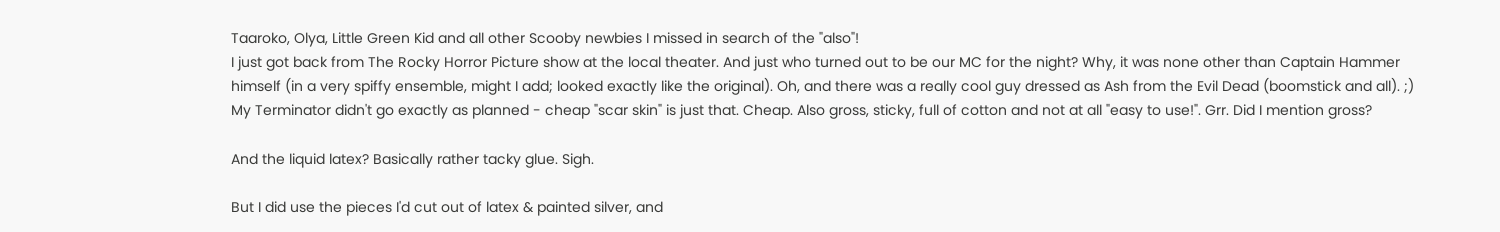Taaroko, Olya, Little Green Kid and all other Scooby newbies I missed in search of the "also"!
I just got back from The Rocky Horror Picture show at the local theater. And just who turned out to be our MC for the night? Why, it was none other than Captain Hammer himself (in a very spiffy ensemble, might I add; looked exactly like the original). Oh, and there was a really cool guy dressed as Ash from the Evil Dead (boomstick and all). ;)
My Terminator didn't go exactly as planned - cheap "scar skin" is just that. Cheap. Also gross, sticky, full of cotton and not at all "easy to use!". Grr. Did I mention gross?

And the liquid latex? Basically rather tacky glue. Sigh.

But I did use the pieces I'd cut out of latex & painted silver, and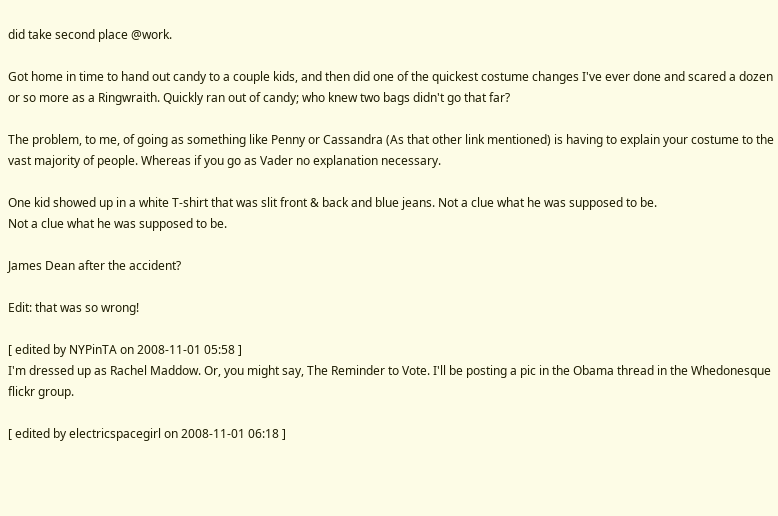did take second place @work.

Got home in time to hand out candy to a couple kids, and then did one of the quickest costume changes I've ever done and scared a dozen or so more as a Ringwraith. Quickly ran out of candy; who knew two bags didn't go that far?

The problem, to me, of going as something like Penny or Cassandra (As that other link mentioned) is having to explain your costume to the vast majority of people. Whereas if you go as Vader no explanation necessary.

One kid showed up in a white T-shirt that was slit front & back and blue jeans. Not a clue what he was supposed to be.
Not a clue what he was supposed to be.

James Dean after the accident?

Edit: that was so wrong!

[ edited by NYPinTA on 2008-11-01 05:58 ]
I'm dressed up as Rachel Maddow. Or, you might say, The Reminder to Vote. I'll be posting a pic in the Obama thread in the Whedonesque flickr group.

[ edited by electricspacegirl on 2008-11-01 06:18 ]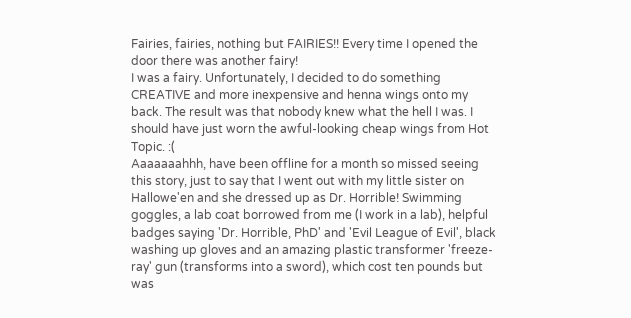Fairies, fairies, nothing but FAIRIES!! Every time I opened the door there was another fairy!
I was a fairy. Unfortunately, I decided to do something CREATIVE and more inexpensive and henna wings onto my back. The result was that nobody knew what the hell I was. I should have just worn the awful-looking cheap wings from Hot Topic. :(
Aaaaaaahhh, have been offline for a month so missed seeing this story, just to say that I went out with my little sister on Hallowe'en and she dressed up as Dr. Horrible! Swimming goggles, a lab coat borrowed from me (I work in a lab), helpful badges saying 'Dr. Horrible, PhD' and 'Evil League of Evil', black washing up gloves and an amazing plastic transformer 'freeze-ray' gun (transforms into a sword), which cost ten pounds but was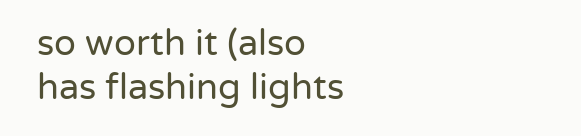so worth it (also has flashing lights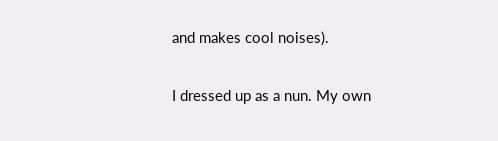and makes cool noises).

I dressed up as a nun. My own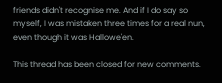friends didn't recognise me. And if I do say so myself, I was mistaken three times for a real nun, even though it was Hallowe'en.

This thread has been closed for new comments.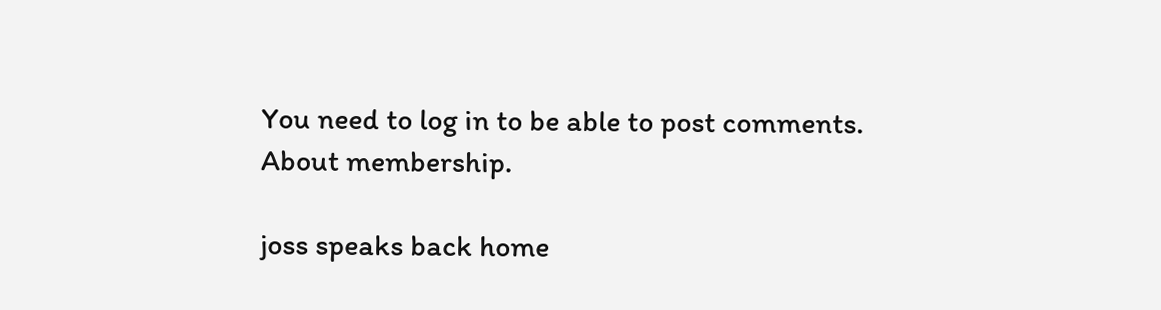You need to log in to be able to post comments.
About membership.

joss speaks back home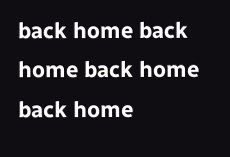back home back home back home back home